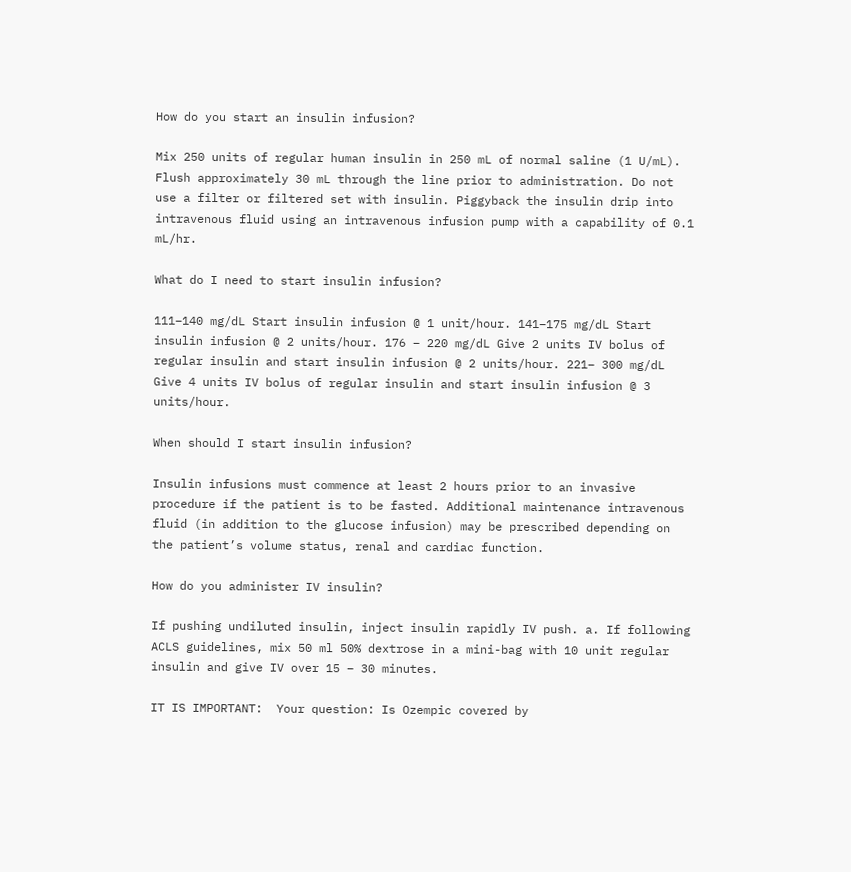How do you start an insulin infusion?

Mix 250 units of regular human insulin in 250 mL of normal saline (1 U/mL). Flush approximately 30 mL through the line prior to administration. Do not use a filter or filtered set with insulin. Piggyback the insulin drip into intravenous fluid using an intravenous infusion pump with a capability of 0.1 mL/hr.

What do I need to start insulin infusion?

111–140 mg/dL Start insulin infusion @ 1 unit/hour. 141–175 mg/dL Start insulin infusion @ 2 units/hour. 176 – 220 mg/dL Give 2 units IV bolus of regular insulin and start insulin infusion @ 2 units/hour. 221– 300 mg/dL Give 4 units IV bolus of regular insulin and start insulin infusion @ 3 units/hour.

When should I start insulin infusion?

Insulin infusions must commence at least 2 hours prior to an invasive procedure if the patient is to be fasted. Additional maintenance intravenous fluid (in addition to the glucose infusion) may be prescribed depending on the patient’s volume status, renal and cardiac function.

How do you administer IV insulin?

If pushing undiluted insulin, inject insulin rapidly IV push. a. If following ACLS guidelines, mix 50 ml 50% dextrose in a mini-bag with 10 unit regular insulin and give IV over 15 – 30 minutes.

IT IS IMPORTANT:  Your question: Is Ozempic covered by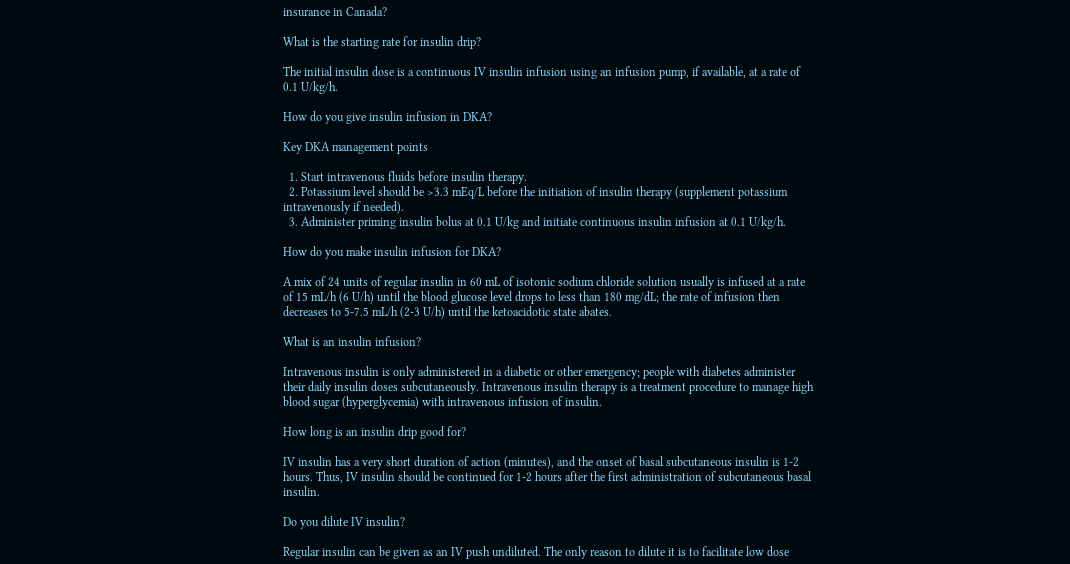insurance in Canada?

What is the starting rate for insulin drip?

The initial insulin dose is a continuous IV insulin infusion using an infusion pump, if available, at a rate of 0.1 U/kg/h.

How do you give insulin infusion in DKA?

Key DKA management points

  1. Start intravenous fluids before insulin therapy.
  2. Potassium level should be >3.3 mEq/L before the initiation of insulin therapy (supplement potassium intravenously if needed).
  3. Administer priming insulin bolus at 0.1 U/kg and initiate continuous insulin infusion at 0.1 U/kg/h.

How do you make insulin infusion for DKA?

A mix of 24 units of regular insulin in 60 mL of isotonic sodium chloride solution usually is infused at a rate of 15 mL/h (6 U/h) until the blood glucose level drops to less than 180 mg/dL; the rate of infusion then decreases to 5-7.5 mL/h (2-3 U/h) until the ketoacidotic state abates.

What is an insulin infusion?

Intravenous insulin is only administered in a diabetic or other emergency; people with diabetes administer their daily insulin doses subcutaneously. Intravenous insulin therapy is a treatment procedure to manage high blood sugar (hyperglycemia) with intravenous infusion of insulin.

How long is an insulin drip good for?

IV insulin has a very short duration of action (minutes), and the onset of basal subcutaneous insulin is 1-2 hours. Thus, IV insulin should be continued for 1-2 hours after the first administration of subcutaneous basal insulin.

Do you dilute IV insulin?

Regular insulin can be given as an IV push undiluted. The only reason to dilute it is to facilitate low dose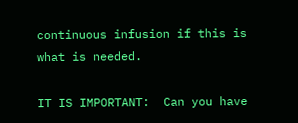continuous infusion if this is what is needed.

IT IS IMPORTANT:  Can you have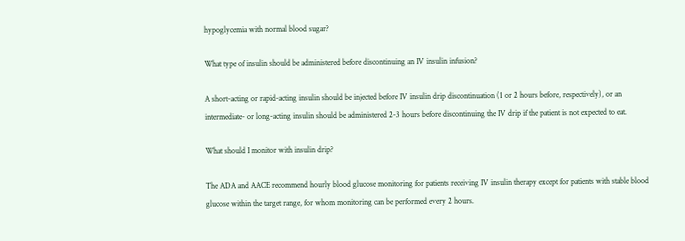hypoglycemia with normal blood sugar?

What type of insulin should be administered before discontinuing an IV insulin infusion?

A short-acting or rapid-acting insulin should be injected before IV insulin drip discontinuation (1 or 2 hours before, respectively), or an intermediate- or long-acting insulin should be administered 2-3 hours before discontinuing the IV drip if the patient is not expected to eat.

What should I monitor with insulin drip?

The ADA and AACE recommend hourly blood glucose monitoring for patients receiving IV insulin therapy except for patients with stable blood glucose within the target range, for whom monitoring can be performed every 2 hours.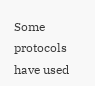Some protocols have used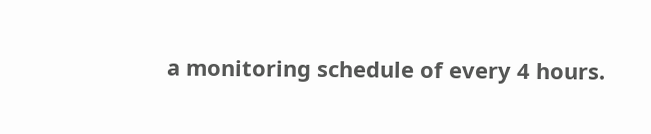a monitoring schedule of every 4 hours.